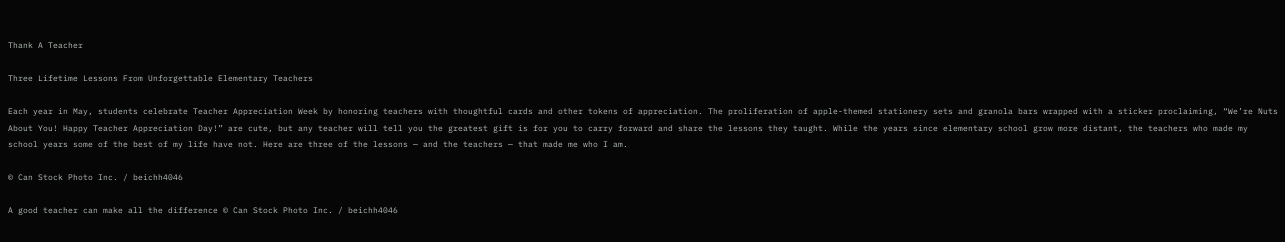Thank A Teacher

Three Lifetime Lessons From Unforgettable Elementary Teachers

Each year in May, students celebrate Teacher Appreciation Week by honoring teachers with thoughtful cards and other tokens of appreciation. The proliferation of apple-themed stationery sets and granola bars wrapped with a sticker proclaiming, “We’re Nuts About You! Happy Teacher Appreciation Day!” are cute, but any teacher will tell you the greatest gift is for you to carry forward and share the lessons they taught. While the years since elementary school grow more distant, the teachers who made my school years some of the best of my life have not. Here are three of the lessons — and the teachers — that made me who I am.

© Can Stock Photo Inc. / beichh4046

A good teacher can make all the difference © Can Stock Photo Inc. / beichh4046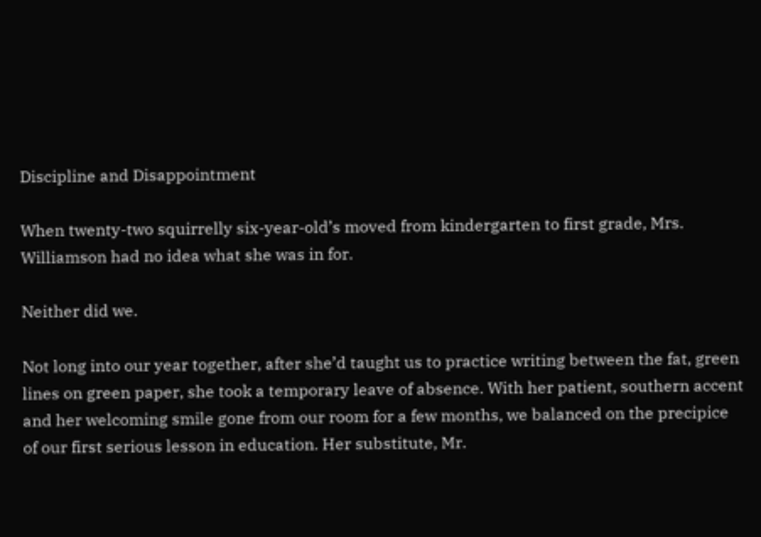Discipline and Disappointment

When twenty-two squirrelly six-year-old’s moved from kindergarten to first grade, Mrs. Williamson had no idea what she was in for.

Neither did we.

Not long into our year together, after she’d taught us to practice writing between the fat, green lines on green paper, she took a temporary leave of absence. With her patient, southern accent and her welcoming smile gone from our room for a few months, we balanced on the precipice of our first serious lesson in education. Her substitute, Mr.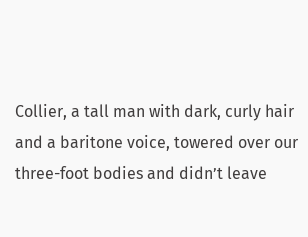Collier, a tall man with dark, curly hair and a baritone voice, towered over our three-foot bodies and didn’t leave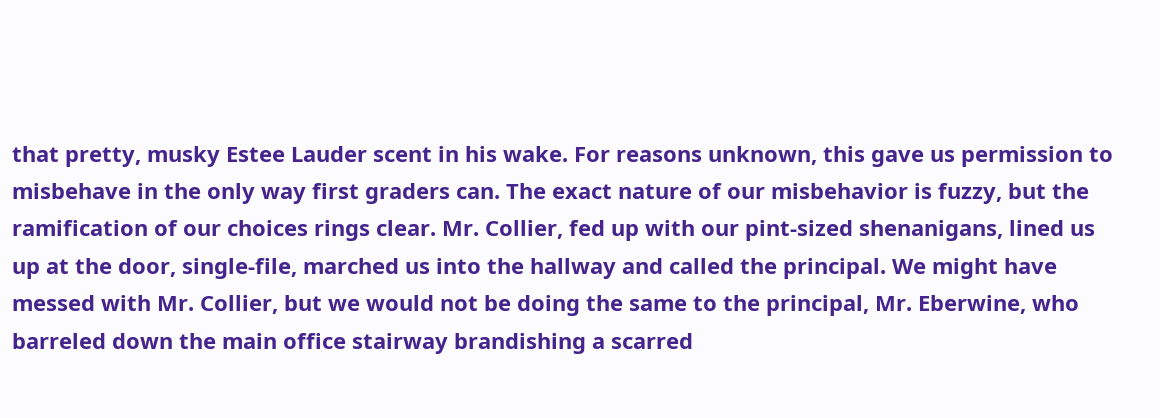that pretty, musky Estee Lauder scent in his wake. For reasons unknown, this gave us permission to misbehave in the only way first graders can. The exact nature of our misbehavior is fuzzy, but the ramification of our choices rings clear. Mr. Collier, fed up with our pint-sized shenanigans, lined us up at the door, single-file, marched us into the hallway and called the principal. We might have messed with Mr. Collier, but we would not be doing the same to the principal, Mr. Eberwine, who barreled down the main office stairway brandishing a scarred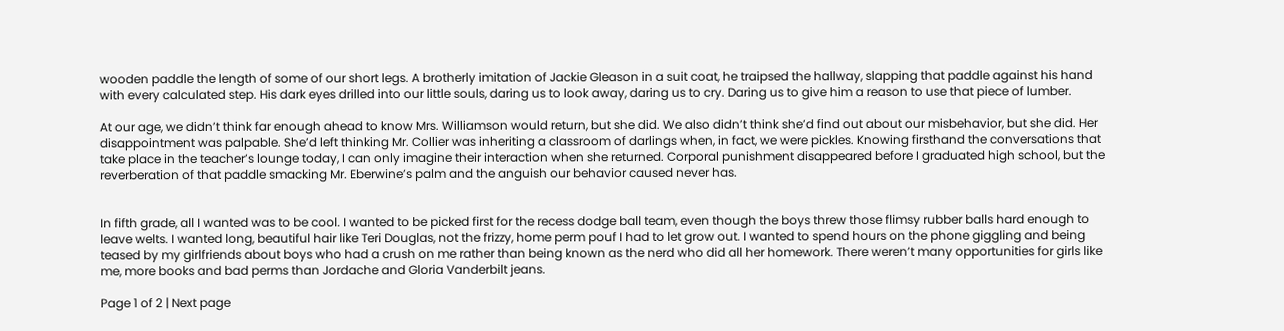wooden paddle the length of some of our short legs. A brotherly imitation of Jackie Gleason in a suit coat, he traipsed the hallway, slapping that paddle against his hand with every calculated step. His dark eyes drilled into our little souls, daring us to look away, daring us to cry. Daring us to give him a reason to use that piece of lumber.

At our age, we didn’t think far enough ahead to know Mrs. Williamson would return, but she did. We also didn’t think she’d find out about our misbehavior, but she did. Her disappointment was palpable. She’d left thinking Mr. Collier was inheriting a classroom of darlings when, in fact, we were pickles. Knowing firsthand the conversations that take place in the teacher’s lounge today, I can only imagine their interaction when she returned. Corporal punishment disappeared before I graduated high school, but the reverberation of that paddle smacking Mr. Eberwine’s palm and the anguish our behavior caused never has.


In fifth grade, all I wanted was to be cool. I wanted to be picked first for the recess dodge ball team, even though the boys threw those flimsy rubber balls hard enough to leave welts. I wanted long, beautiful hair like Teri Douglas, not the frizzy, home perm pouf I had to let grow out. I wanted to spend hours on the phone giggling and being teased by my girlfriends about boys who had a crush on me rather than being known as the nerd who did all her homework. There weren’t many opportunities for girls like me, more books and bad perms than Jordache and Gloria Vanderbilt jeans.

Page 1 of 2 | Next page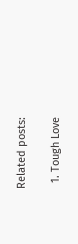Related posts:

  1. Tough Love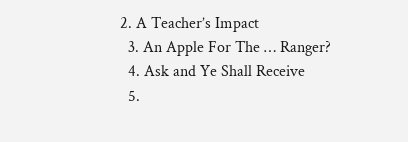2. A Teacher’s Impact
  3. An Apple For The … Ranger?
  4. Ask and Ye Shall Receive
  5.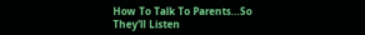How To Talk To Parents…So They’ll Listen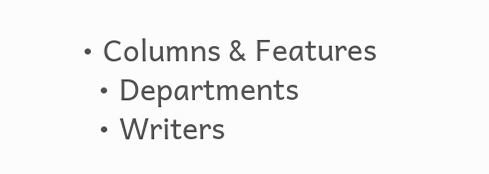• Columns & Features
  • Departments
  • Writers